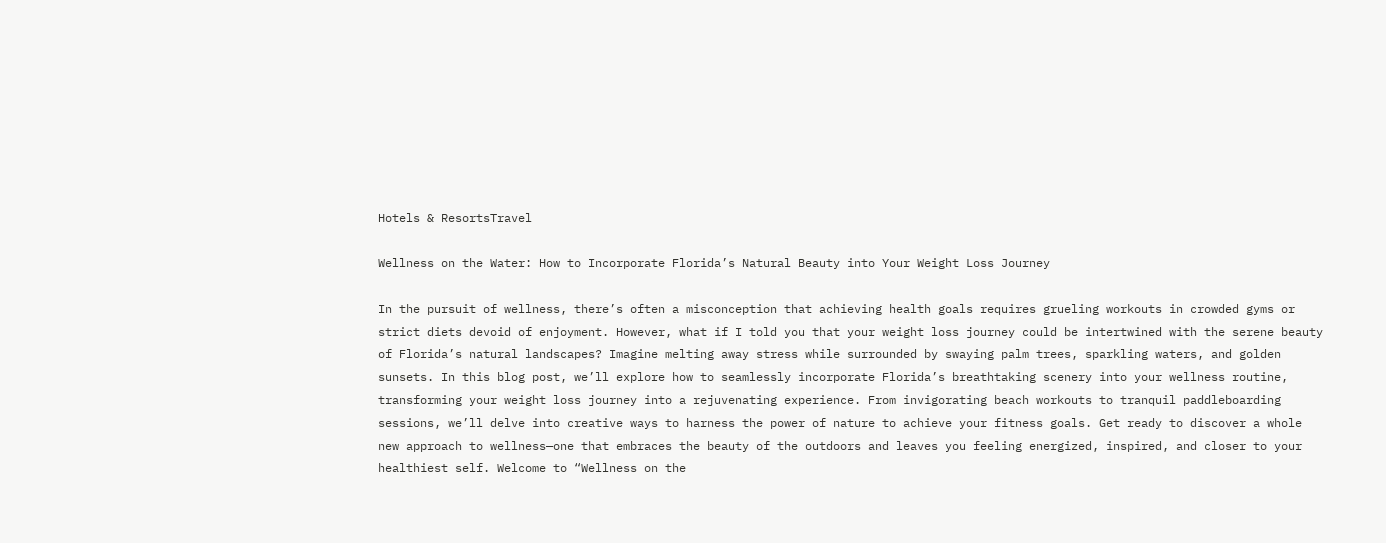Hotels & ResortsTravel

Wellness on the Water: How to Incorporate Florida’s Natural Beauty into Your Weight Loss Journey

In the pursuit of wellness, there’s often a misconception that achieving health goals requires grueling workouts in crowded gyms or strict diets devoid of enjoyment. However, what if I told you that your weight loss journey could be intertwined with the serene beauty of Florida’s natural landscapes? Imagine melting away stress while surrounded by swaying palm trees, sparkling waters, and golden sunsets. In this blog post, we’ll explore how to seamlessly incorporate Florida’s breathtaking scenery into your wellness routine, transforming your weight loss journey into a rejuvenating experience. From invigorating beach workouts to tranquil paddleboarding sessions, we’ll delve into creative ways to harness the power of nature to achieve your fitness goals. Get ready to discover a whole new approach to wellness—one that embraces the beauty of the outdoors and leaves you feeling energized, inspired, and closer to your healthiest self. Welcome to “Wellness on the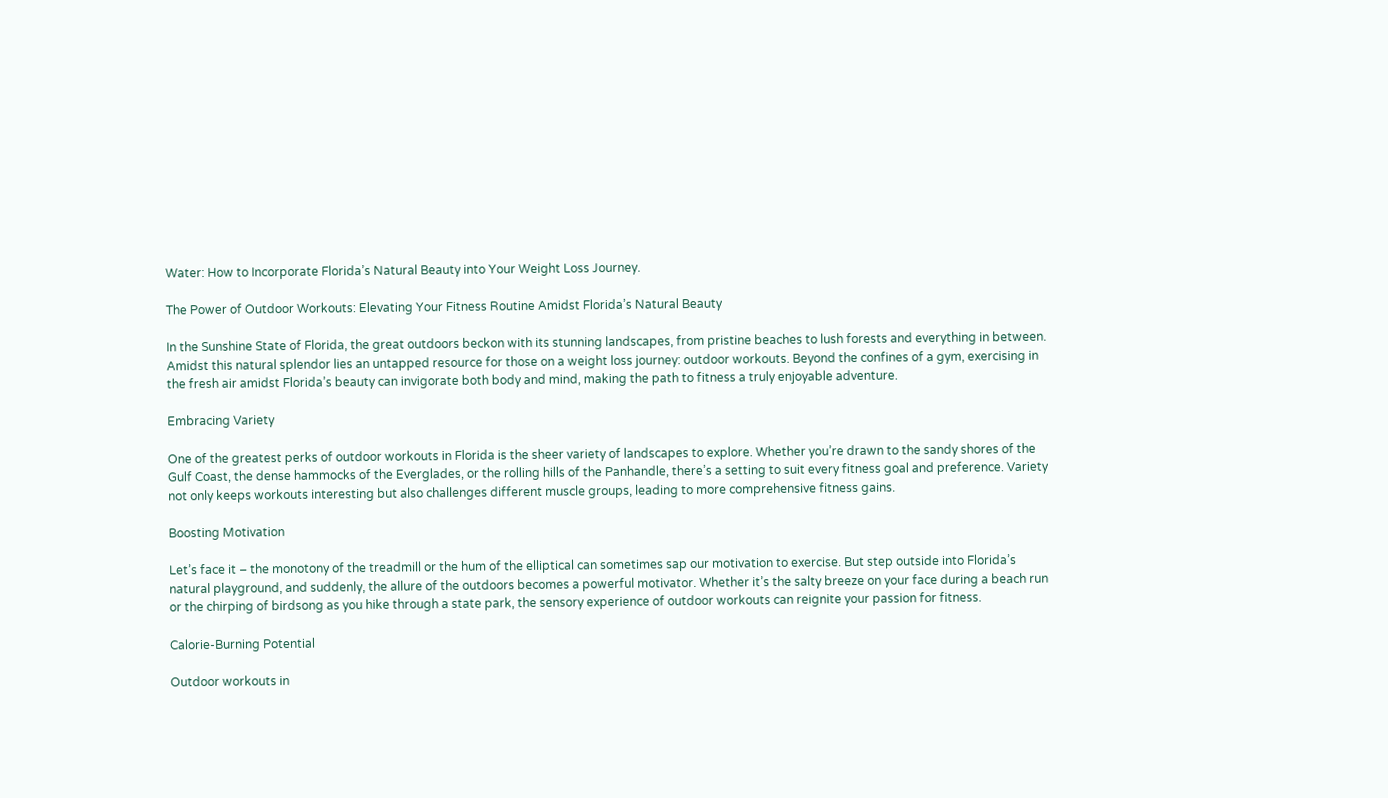Water: How to Incorporate Florida’s Natural Beauty into Your Weight Loss Journey.

The Power of Outdoor Workouts: Elevating Your Fitness Routine Amidst Florida’s Natural Beauty

In the Sunshine State of Florida, the great outdoors beckon with its stunning landscapes, from pristine beaches to lush forests and everything in between. Amidst this natural splendor lies an untapped resource for those on a weight loss journey: outdoor workouts. Beyond the confines of a gym, exercising in the fresh air amidst Florida’s beauty can invigorate both body and mind, making the path to fitness a truly enjoyable adventure.

Embracing Variety

One of the greatest perks of outdoor workouts in Florida is the sheer variety of landscapes to explore. Whether you’re drawn to the sandy shores of the Gulf Coast, the dense hammocks of the Everglades, or the rolling hills of the Panhandle, there’s a setting to suit every fitness goal and preference. Variety not only keeps workouts interesting but also challenges different muscle groups, leading to more comprehensive fitness gains.

Boosting Motivation

Let’s face it – the monotony of the treadmill or the hum of the elliptical can sometimes sap our motivation to exercise. But step outside into Florida’s natural playground, and suddenly, the allure of the outdoors becomes a powerful motivator. Whether it’s the salty breeze on your face during a beach run or the chirping of birdsong as you hike through a state park, the sensory experience of outdoor workouts can reignite your passion for fitness.

Calorie-Burning Potential

Outdoor workouts in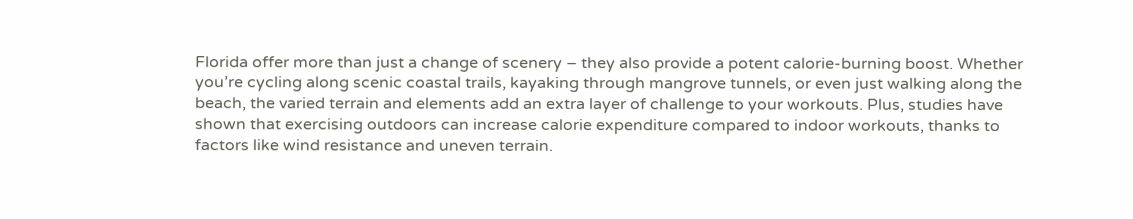Florida offer more than just a change of scenery – they also provide a potent calorie-burning boost. Whether you’re cycling along scenic coastal trails, kayaking through mangrove tunnels, or even just walking along the beach, the varied terrain and elements add an extra layer of challenge to your workouts. Plus, studies have shown that exercising outdoors can increase calorie expenditure compared to indoor workouts, thanks to factors like wind resistance and uneven terrain.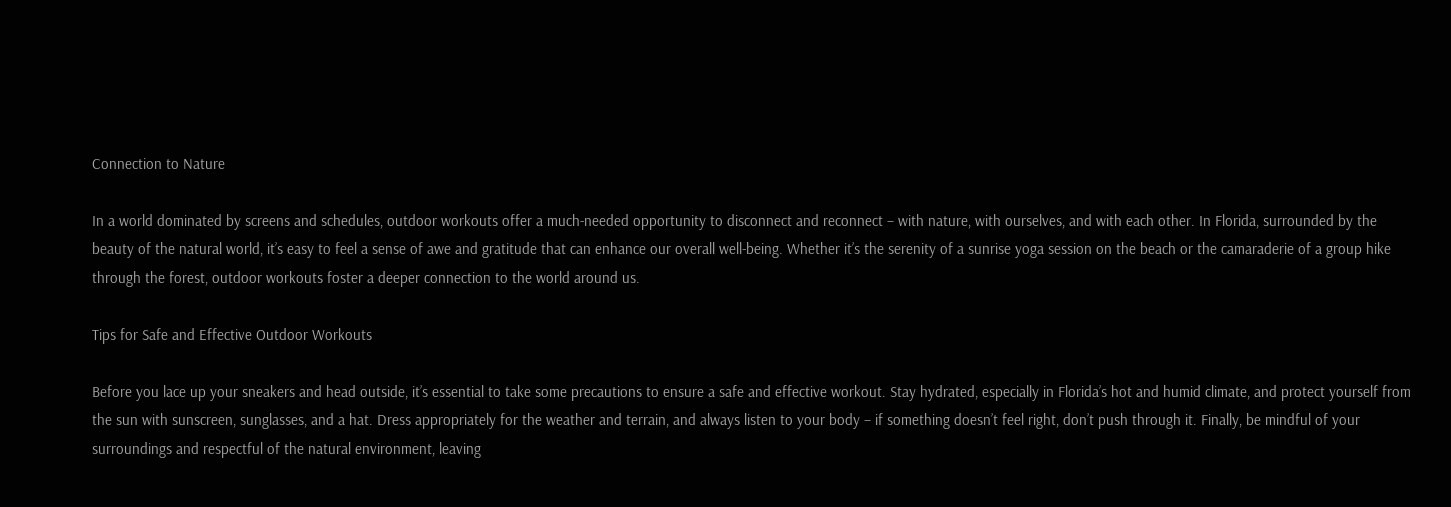Connection to Nature

In a world dominated by screens and schedules, outdoor workouts offer a much-needed opportunity to disconnect and reconnect – with nature, with ourselves, and with each other. In Florida, surrounded by the beauty of the natural world, it’s easy to feel a sense of awe and gratitude that can enhance our overall well-being. Whether it’s the serenity of a sunrise yoga session on the beach or the camaraderie of a group hike through the forest, outdoor workouts foster a deeper connection to the world around us.

Tips for Safe and Effective Outdoor Workouts

Before you lace up your sneakers and head outside, it’s essential to take some precautions to ensure a safe and effective workout. Stay hydrated, especially in Florida’s hot and humid climate, and protect yourself from the sun with sunscreen, sunglasses, and a hat. Dress appropriately for the weather and terrain, and always listen to your body – if something doesn’t feel right, don’t push through it. Finally, be mindful of your surroundings and respectful of the natural environment, leaving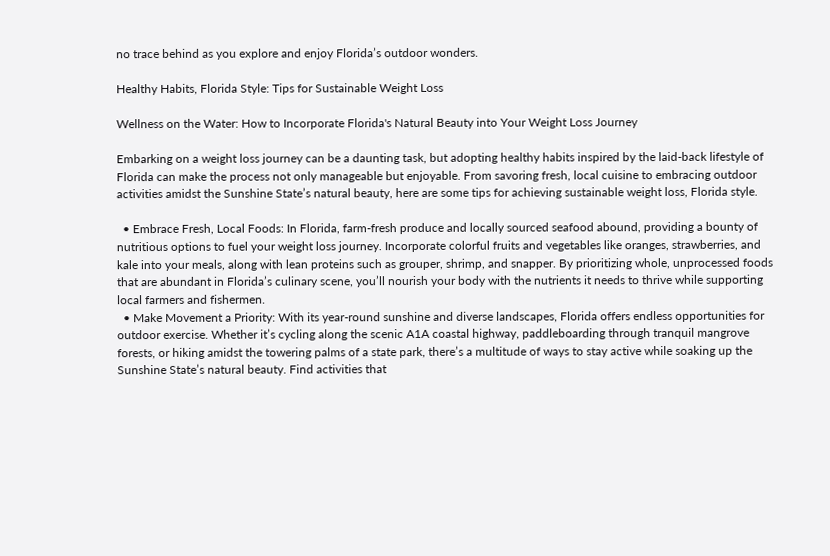no trace behind as you explore and enjoy Florida’s outdoor wonders.

Healthy Habits, Florida Style: Tips for Sustainable Weight Loss

Wellness on the Water: How to Incorporate Florida's Natural Beauty into Your Weight Loss Journey

Embarking on a weight loss journey can be a daunting task, but adopting healthy habits inspired by the laid-back lifestyle of Florida can make the process not only manageable but enjoyable. From savoring fresh, local cuisine to embracing outdoor activities amidst the Sunshine State’s natural beauty, here are some tips for achieving sustainable weight loss, Florida style.

  • Embrace Fresh, Local Foods: In Florida, farm-fresh produce and locally sourced seafood abound, providing a bounty of nutritious options to fuel your weight loss journey. Incorporate colorful fruits and vegetables like oranges, strawberries, and kale into your meals, along with lean proteins such as grouper, shrimp, and snapper. By prioritizing whole, unprocessed foods that are abundant in Florida’s culinary scene, you’ll nourish your body with the nutrients it needs to thrive while supporting local farmers and fishermen.
  • Make Movement a Priority: With its year-round sunshine and diverse landscapes, Florida offers endless opportunities for outdoor exercise. Whether it’s cycling along the scenic A1A coastal highway, paddleboarding through tranquil mangrove forests, or hiking amidst the towering palms of a state park, there’s a multitude of ways to stay active while soaking up the Sunshine State’s natural beauty. Find activities that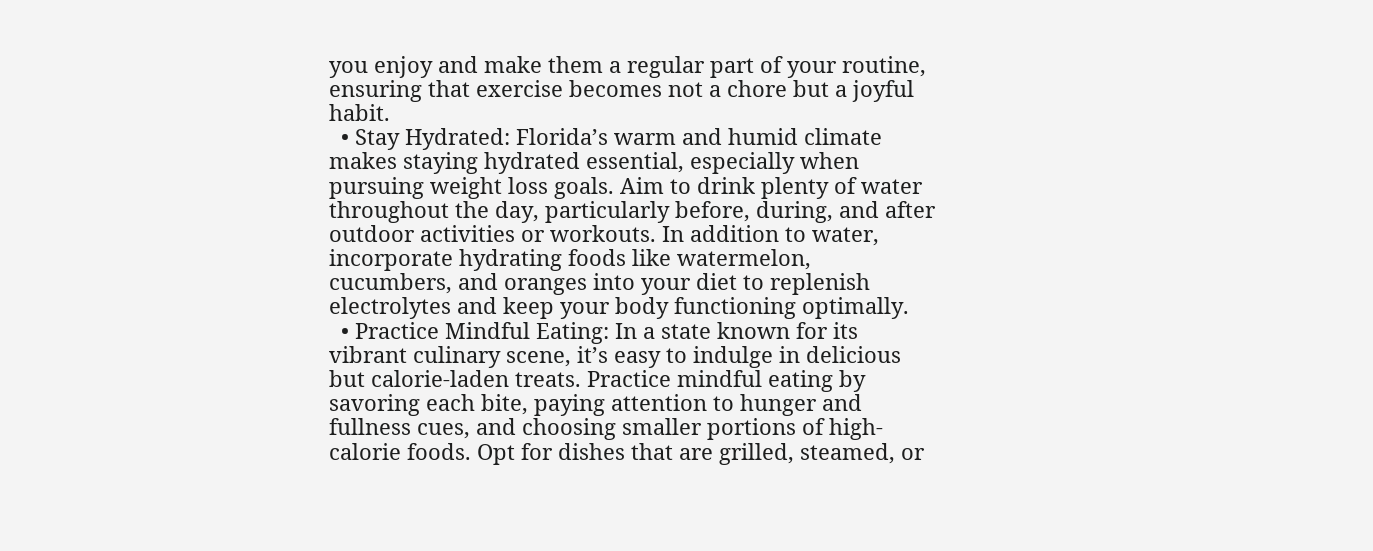you enjoy and make them a regular part of your routine, ensuring that exercise becomes not a chore but a joyful habit.
  • Stay Hydrated: Florida’s warm and humid climate makes staying hydrated essential, especially when pursuing weight loss goals. Aim to drink plenty of water throughout the day, particularly before, during, and after outdoor activities or workouts. In addition to water, incorporate hydrating foods like watermelon, cucumbers, and oranges into your diet to replenish electrolytes and keep your body functioning optimally.
  • Practice Mindful Eating: In a state known for its vibrant culinary scene, it’s easy to indulge in delicious but calorie-laden treats. Practice mindful eating by savoring each bite, paying attention to hunger and fullness cues, and choosing smaller portions of high-calorie foods. Opt for dishes that are grilled, steamed, or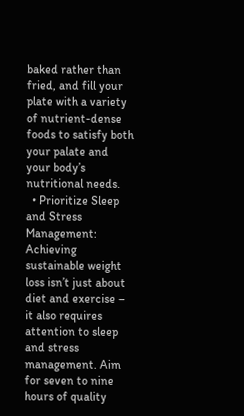baked rather than fried, and fill your plate with a variety of nutrient-dense foods to satisfy both your palate and your body’s nutritional needs.
  • Prioritize Sleep and Stress Management: Achieving sustainable weight loss isn’t just about diet and exercise – it also requires attention to sleep and stress management. Aim for seven to nine hours of quality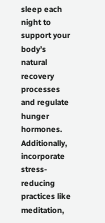sleep each night to support your body’s natural recovery processes and regulate hunger hormones. Additionally, incorporate stress-reducing practices like meditation,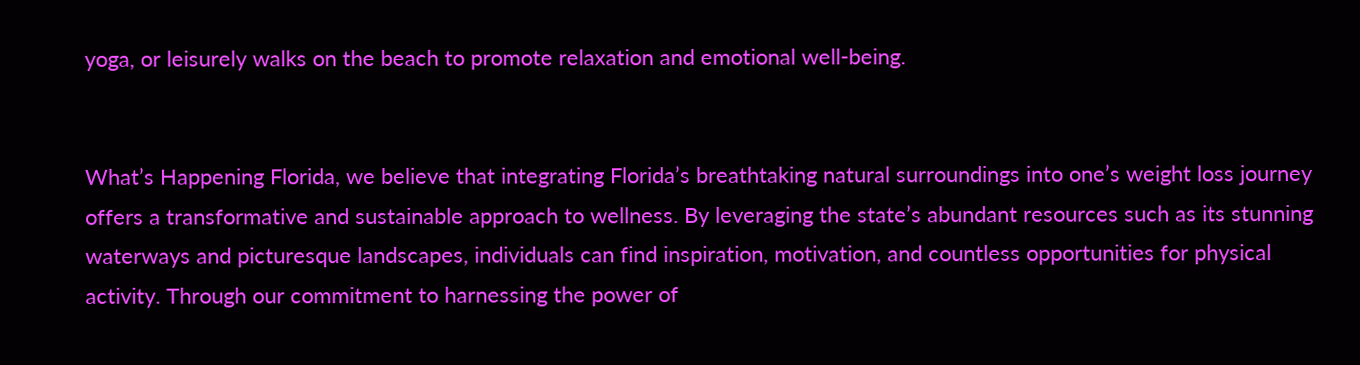yoga, or leisurely walks on the beach to promote relaxation and emotional well-being.


What’s Happening Florida, we believe that integrating Florida’s breathtaking natural surroundings into one’s weight loss journey offers a transformative and sustainable approach to wellness. By leveraging the state’s abundant resources such as its stunning waterways and picturesque landscapes, individuals can find inspiration, motivation, and countless opportunities for physical activity. Through our commitment to harnessing the power of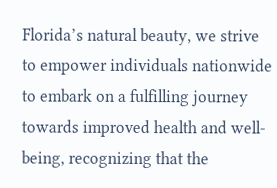Florida’s natural beauty, we strive to empower individuals nationwide to embark on a fulfilling journey towards improved health and well-being, recognizing that the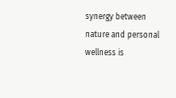synergy between nature and personal wellness is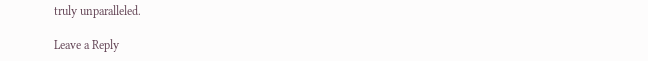truly unparalleled.

Leave a Reply